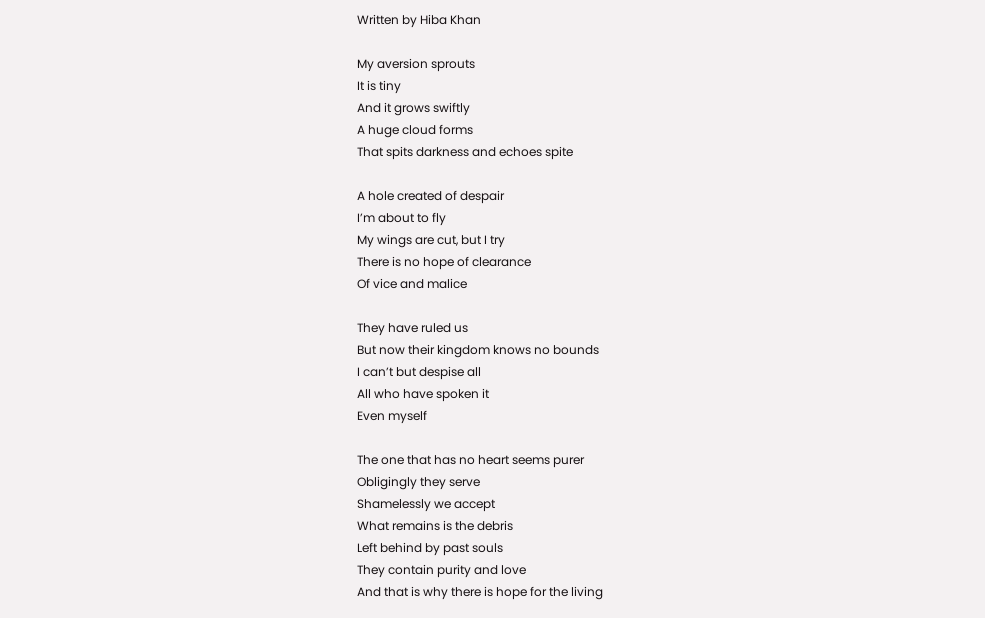Written by Hiba Khan

My aversion sprouts
It is tiny
And it grows swiftly
A huge cloud forms
That spits darkness and echoes spite

A hole created of despair
I’m about to fly
My wings are cut, but I try
There is no hope of clearance
Of vice and malice

They have ruled us
But now their kingdom knows no bounds
I can’t but despise all
All who have spoken it
Even myself

The one that has no heart seems purer
Obligingly they serve
Shamelessly we accept
What remains is the debris
Left behind by past souls
They contain purity and love
And that is why there is hope for the living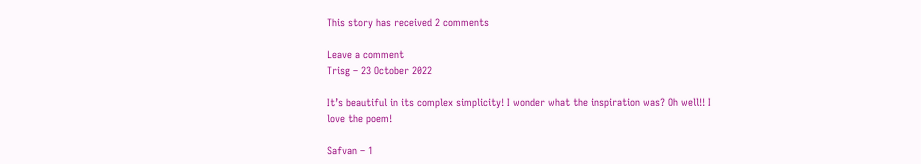This story has received 2 comments

Leave a comment
Trisg – 23 October 2022

It’s beautiful in its complex simplicity! I wonder what the inspiration was? Oh well!! I love the poem!

Safvan – 1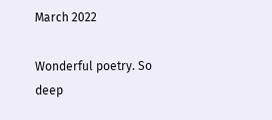March 2022

Wonderful poetry. So deep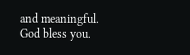and meaningful. God bless you.